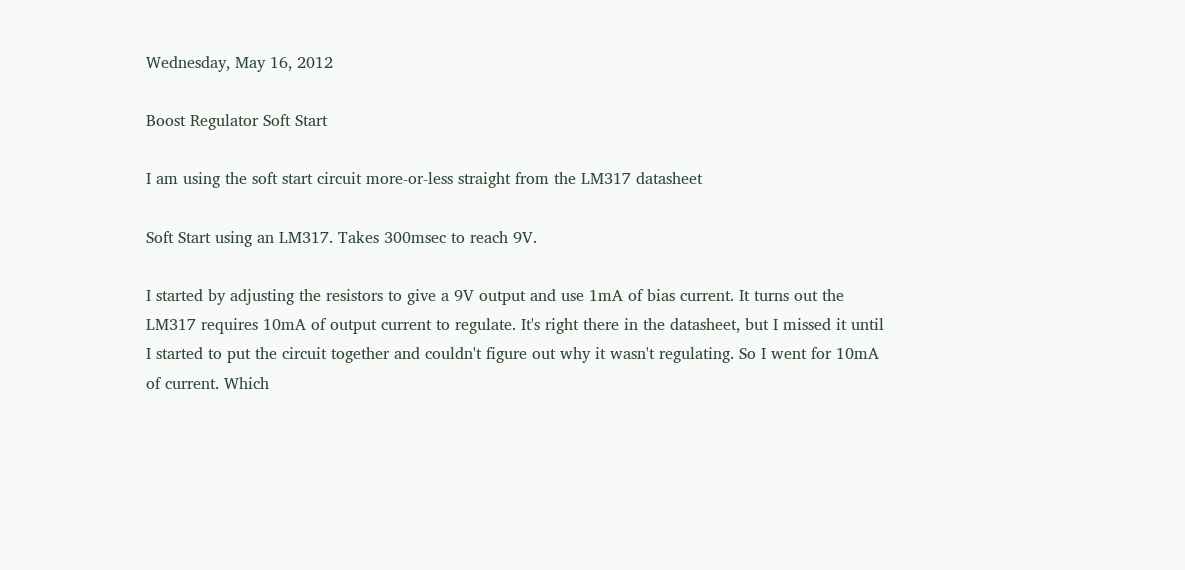Wednesday, May 16, 2012

Boost Regulator Soft Start

I am using the soft start circuit more-or-less straight from the LM317 datasheet

Soft Start using an LM317. Takes 300msec to reach 9V.

I started by adjusting the resistors to give a 9V output and use 1mA of bias current. It turns out the LM317 requires 10mA of output current to regulate. It's right there in the datasheet, but I missed it until I started to put the circuit together and couldn't figure out why it wasn't regulating. So I went for 10mA of current. Which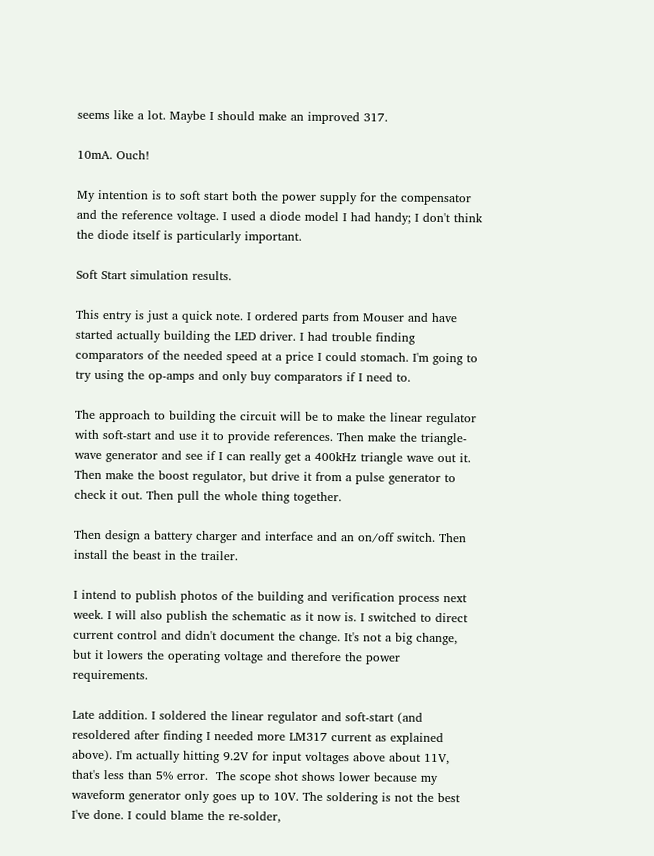seems like a lot. Maybe I should make an improved 317.

10mA. Ouch!

My intention is to soft start both the power supply for the compensator and the reference voltage. I used a diode model I had handy; I don't think the diode itself is particularly important.

Soft Start simulation results.

This entry is just a quick note. I ordered parts from Mouser and have started actually building the LED driver. I had trouble finding comparators of the needed speed at a price I could stomach. I'm going to try using the op-amps and only buy comparators if I need to.

The approach to building the circuit will be to make the linear regulator with soft-start and use it to provide references. Then make the triangle-wave generator and see if I can really get a 400kHz triangle wave out it. Then make the boost regulator, but drive it from a pulse generator to check it out. Then pull the whole thing together.

Then design a battery charger and interface and an on/off switch. Then install the beast in the trailer.

I intend to publish photos of the building and verification process next week. I will also publish the schematic as it now is. I switched to direct current control and didn't document the change. It's not a big change, but it lowers the operating voltage and therefore the power requirements.

Late addition. I soldered the linear regulator and soft-start (and resoldered after finding I needed more LM317 current as explained above). I'm actually hitting 9.2V for input voltages above about 11V, that's less than 5% error.  The scope shot shows lower because my waveform generator only goes up to 10V. The soldering is not the best I've done. I could blame the re-solder,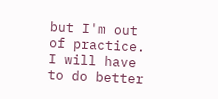but I'm out of practice. I will have to do better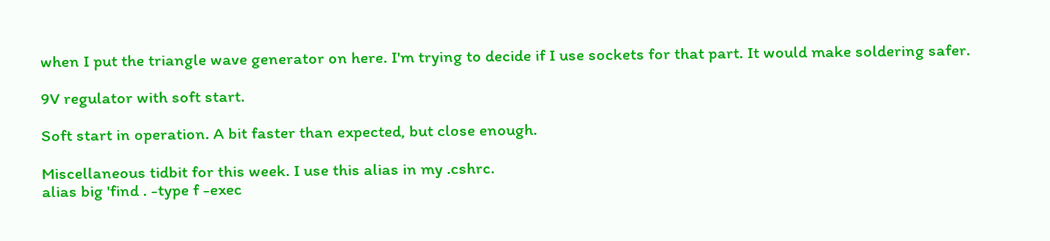when I put the triangle wave generator on here. I'm trying to decide if I use sockets for that part. It would make soldering safer.

9V regulator with soft start.

Soft start in operation. A bit faster than expected, but close enough.

Miscellaneous tidbit for this week. I use this alias in my .cshrc.
alias big 'find . -type f -exec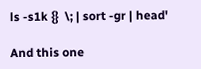ls -s1k {}  \; | sort -gr | head'

And this one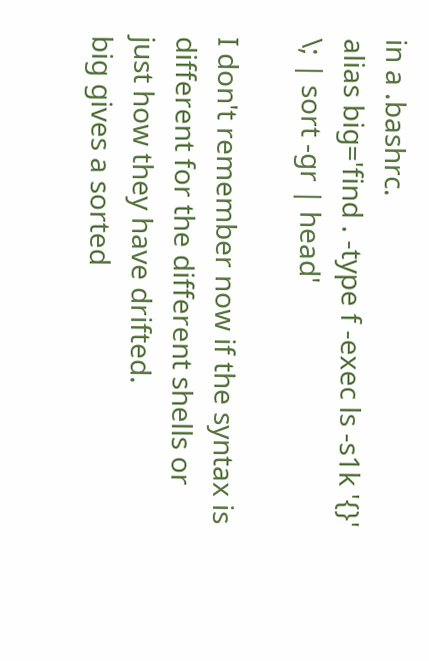in a .bashrc.
alias big='find . -type f -exec ls -s1k '{}'  \; | sort -gr | head'

I don't remember now if the syntax is different for the different shells or just how they have drifted.
big gives a sorted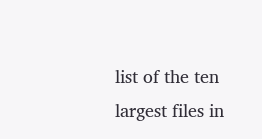list of the ten largest files in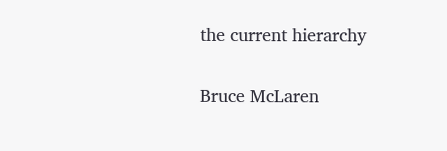the current hierarchy

Bruce McLaren